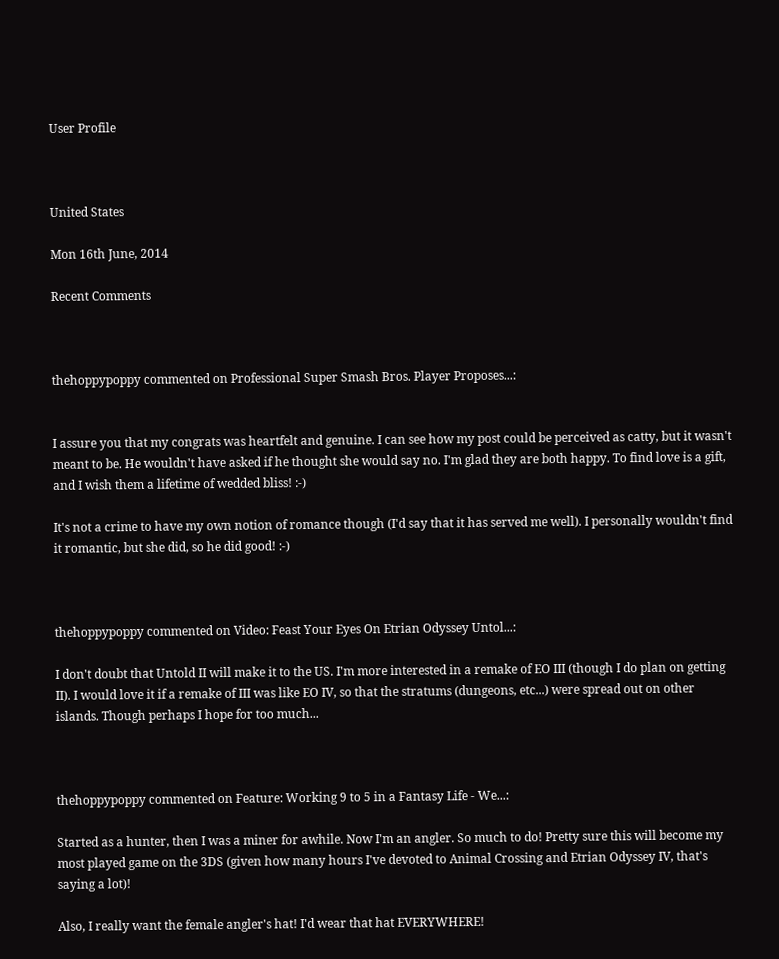User Profile



United States

Mon 16th June, 2014

Recent Comments



thehoppypoppy commented on Professional Super Smash Bros. Player Proposes...:


I assure you that my congrats was heartfelt and genuine. I can see how my post could be perceived as catty, but it wasn't meant to be. He wouldn't have asked if he thought she would say no. I'm glad they are both happy. To find love is a gift, and I wish them a lifetime of wedded bliss! :-)

It's not a crime to have my own notion of romance though (I'd say that it has served me well). I personally wouldn't find it romantic, but she did, so he did good! :-)



thehoppypoppy commented on Video: Feast Your Eyes On Etrian Odyssey Untol...:

I don't doubt that Untold II will make it to the US. I'm more interested in a remake of EO III (though I do plan on getting II). I would love it if a remake of III was like EO IV, so that the stratums (dungeons, etc...) were spread out on other islands. Though perhaps I hope for too much...



thehoppypoppy commented on Feature: Working 9 to 5 in a Fantasy Life - We...:

Started as a hunter, then I was a miner for awhile. Now I'm an angler. So much to do! Pretty sure this will become my most played game on the 3DS (given how many hours I've devoted to Animal Crossing and Etrian Odyssey IV, that's saying a lot)!

Also, I really want the female angler's hat! I'd wear that hat EVERYWHERE!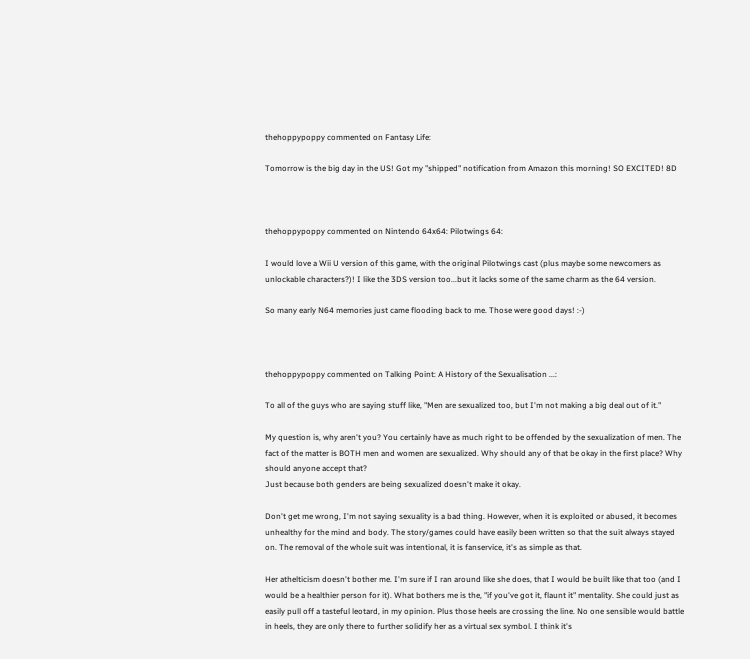thehoppypoppy commented on Fantasy Life:

Tomorrow is the big day in the US! Got my "shipped" notification from Amazon this morning! SO EXCITED! 8D



thehoppypoppy commented on Nintendo 64x64: Pilotwings 64:

I would love a Wii U version of this game, with the original Pilotwings cast (plus maybe some newcomers as unlockable characters?)! I like the 3DS version too...but it lacks some of the same charm as the 64 version.

So many early N64 memories just came flooding back to me. Those were good days! :-)



thehoppypoppy commented on Talking Point: A History of the Sexualisation ...:

To all of the guys who are saying stuff like, "Men are sexualized too, but I'm not making a big deal out of it."

My question is, why aren't you? You certainly have as much right to be offended by the sexualization of men. The fact of the matter is BOTH men and women are sexualized. Why should any of that be okay in the first place? Why should anyone accept that?
Just because both genders are being sexualized doesn't make it okay.

Don't get me wrong, I'm not saying sexuality is a bad thing. However, when it is exploited or abused, it becomes unhealthy for the mind and body. The story/games could have easily been written so that the suit always stayed on. The removal of the whole suit was intentional, it is fanservice, it's as simple as that.

Her athelticism doesn't bother me. I'm sure if I ran around like she does, that I would be built like that too (and I would be a healthier person for it). What bothers me is the, "if you've got it, flaunt it" mentality. She could just as easily pull off a tasteful leotard, in my opinion. Plus those heels are crossing the line. No one sensible would battle in heels, they are only there to further solidify her as a virtual sex symbol. I think it's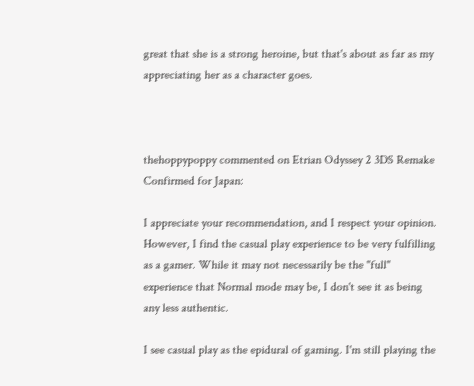great that she is a strong heroine, but that's about as far as my appreciating her as a character goes.



thehoppypoppy commented on Etrian Odyssey 2 3DS Remake Confirmed for Japan:

I appreciate your recommendation, and I respect your opinion. However, I find the casual play experience to be very fulfilling as a gamer. While it may not necessarily be the "full" experience that Normal mode may be, I don't see it as being any less authentic.

I see casual play as the epidural of gaming. I'm still playing the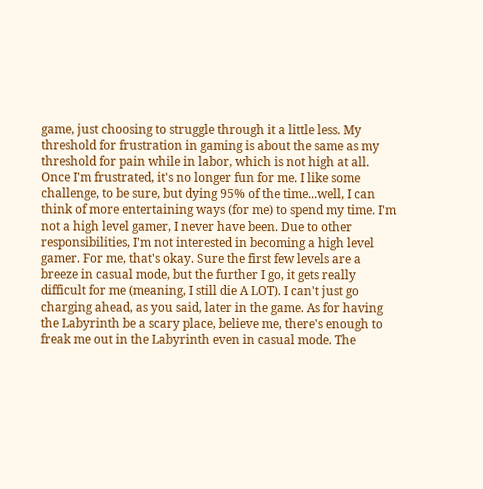game, just choosing to struggle through it a little less. My threshold for frustration in gaming is about the same as my threshold for pain while in labor, which is not high at all. Once I'm frustrated, it's no longer fun for me. I like some challenge, to be sure, but dying 95% of the time...well, I can think of more entertaining ways (for me) to spend my time. I'm not a high level gamer, I never have been. Due to other responsibilities, I'm not interested in becoming a high level gamer. For me, that's okay. Sure the first few levels are a breeze in casual mode, but the further I go, it gets really difficult for me (meaning, I still die A LOT). I can't just go charging ahead, as you said, later in the game. As for having the Labyrinth be a scary place, believe me, there's enough to freak me out in the Labyrinth even in casual mode. The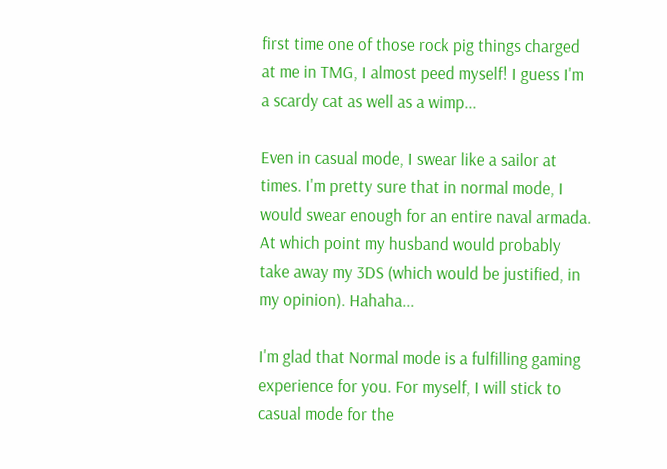first time one of those rock pig things charged at me in TMG, I almost peed myself! I guess I'm a scardy cat as well as a wimp...

Even in casual mode, I swear like a sailor at times. I'm pretty sure that in normal mode, I would swear enough for an entire naval armada. At which point my husband would probably take away my 3DS (which would be justified, in my opinion). Hahaha...

I'm glad that Normal mode is a fulfilling gaming experience for you. For myself, I will stick to casual mode for the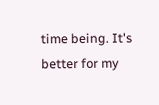time being. It's better for my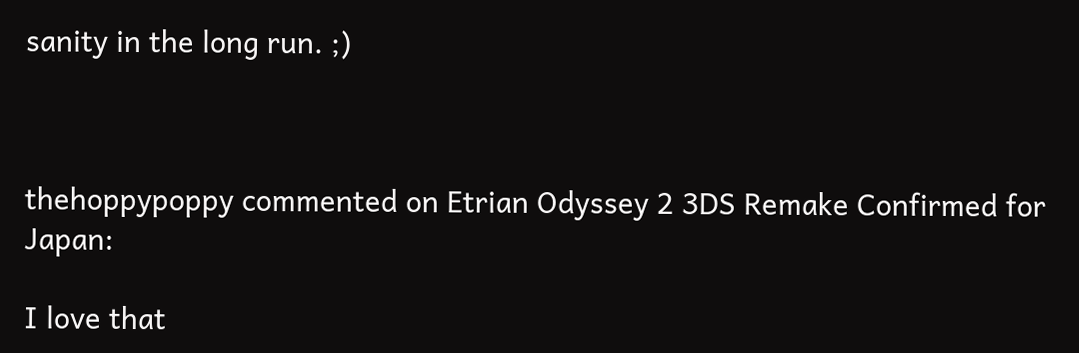sanity in the long run. ;)



thehoppypoppy commented on Etrian Odyssey 2 3DS Remake Confirmed for Japan:

I love that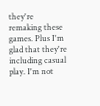they're remaking these games. Plus I'm glad that they're including casual play. I'm not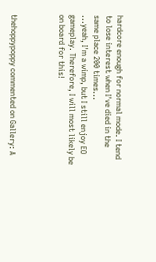hardcore enough for normal mode. I tend to lose interest when I've died in the same place 200 times...
...yeah, I'm a wimp, but I still enjoy EO gameplay. Therefore, I will most likely be on board for this!



thehoppypoppy commented on Gallery: A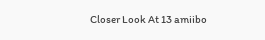Closer Look At 13 amiibo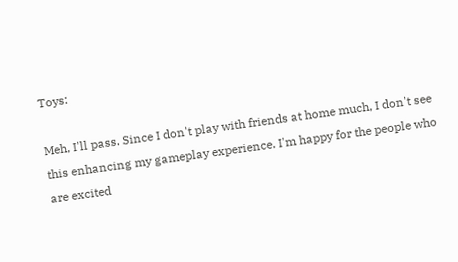Toys:

Meh, I'll pass. Since I don't play with friends at home much, I don't see this enhancing my gameplay experience. I'm happy for the people who are excited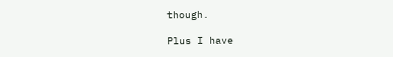though.

Plus I have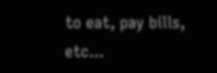to eat, pay bills, etc...